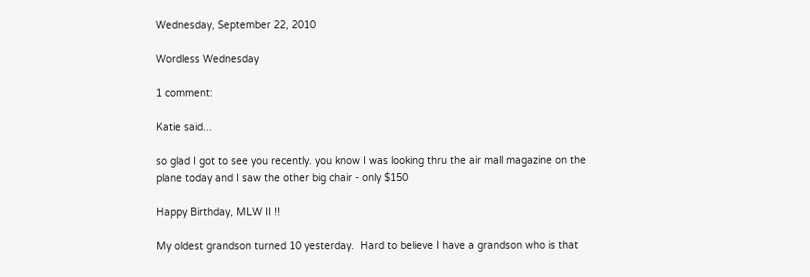Wednesday, September 22, 2010

Wordless Wednesday

1 comment:

Katie said...

so glad I got to see you recently. you know I was looking thru the air mall magazine on the plane today and I saw the other big chair - only $150

Happy Birthday, MLW II !!

My oldest grandson turned 10 yesterday.  Hard to believe I have a grandson who is that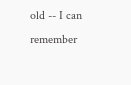old -- I can remember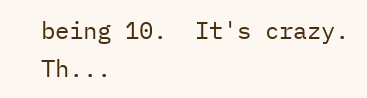being 10.  It's crazy. Th...